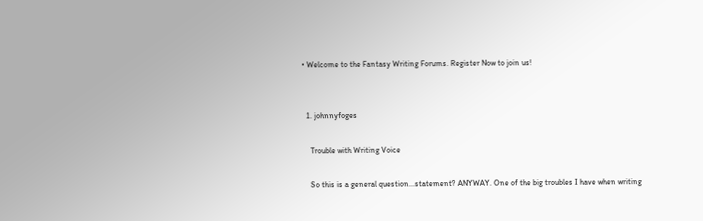• Welcome to the Fantasy Writing Forums. Register Now to join us!


  1. johnnyfoges

    Trouble with Writing Voice

    So this is a general question...statement? ANYWAY. One of the big troubles I have when writing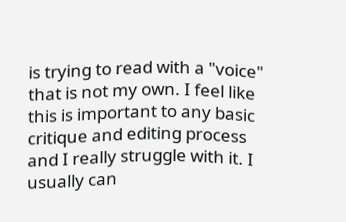is trying to read with a "voice" that is not my own. I feel like this is important to any basic critique and editing process and I really struggle with it. I usually can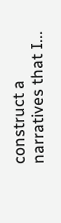construct a narratives that I...